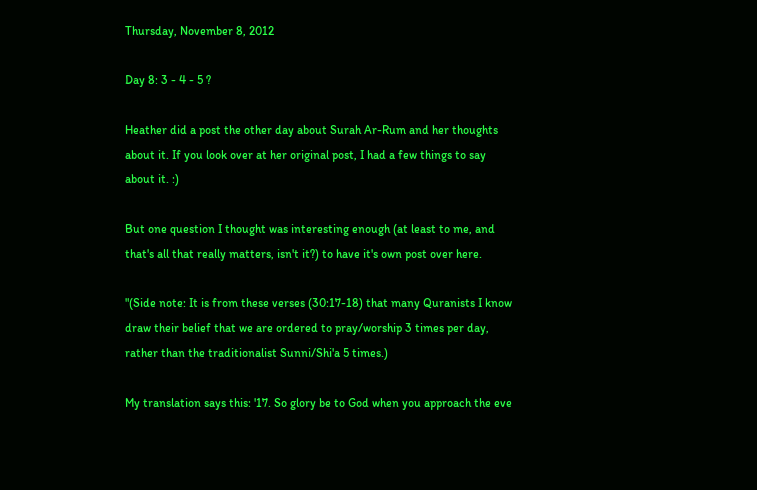Thursday, November 8, 2012

Day 8: 3 - 4 - 5 ?

Heather did a post the other day about Surah Ar-Rum and her thoughts about it. If you look over at her original post, I had a few things to say about it. :)

But one question I thought was interesting enough (at least to me, and that's all that really matters, isn't it?) to have it's own post over here.

"(Side note: It is from these verses (30:17-18) that many Quranists I know draw their belief that we are ordered to pray/worship 3 times per day, rather than the traditionalist Sunni/Shi'a 5 times.)

My translation says this: '17. So glory be to God when you approach the eve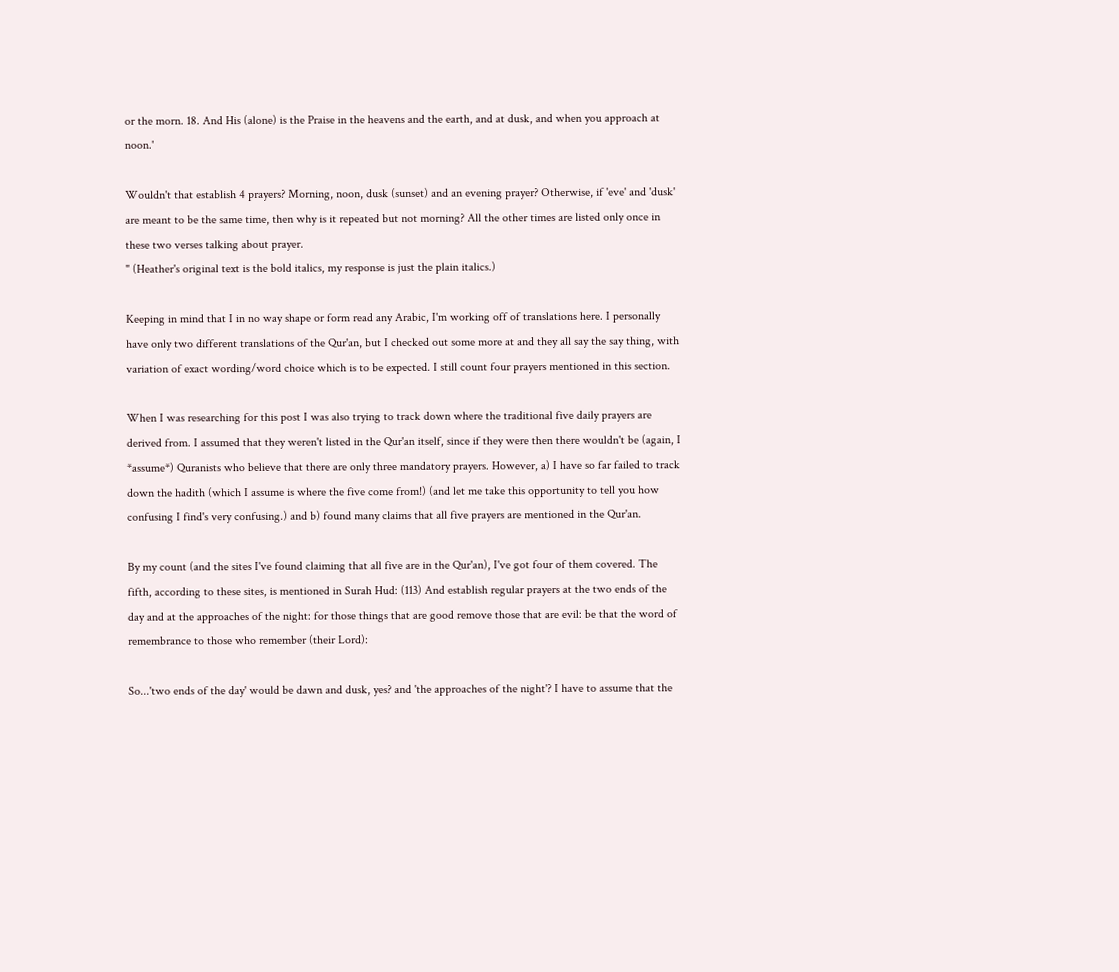or the morn. 18. And His (alone) is the Praise in the heavens and the earth, and at dusk, and when you approach at noon.'

Wouldn't that establish 4 prayers? Morning, noon, dusk (sunset) and an evening prayer? Otherwise, if 'eve' and 'dusk' are meant to be the same time, then why is it repeated but not morning? All the other times are listed only once in these two verses talking about prayer.
" (Heather's original text is the bold italics, my response is just the plain italics.)

Keeping in mind that I in no way shape or form read any Arabic, I'm working off of translations here. I personally have only two different translations of the Qur'an, but I checked out some more at and they all say the say thing, with variation of exact wording/word choice which is to be expected. I still count four prayers mentioned in this section.

When I was researching for this post I was also trying to track down where the traditional five daily prayers are derived from. I assumed that they weren't listed in the Qur'an itself, since if they were then there wouldn't be (again, I *assume*) Quranists who believe that there are only three mandatory prayers. However, a) I have so far failed to track down the hadith (which I assume is where the five come from!) (and let me take this opportunity to tell you how confusing I find's very confusing.) and b) found many claims that all five prayers are mentioned in the Qur'an.

By my count (and the sites I've found claiming that all five are in the Qur'an), I've got four of them covered. The fifth, according to these sites, is mentioned in Surah Hud: (113) And establish regular prayers at the two ends of the day and at the approaches of the night: for those things that are good remove those that are evil: be that the word of remembrance to those who remember (their Lord):

So...'two ends of the day' would be dawn and dusk, yes? and 'the approaches of the night'? I have to assume that the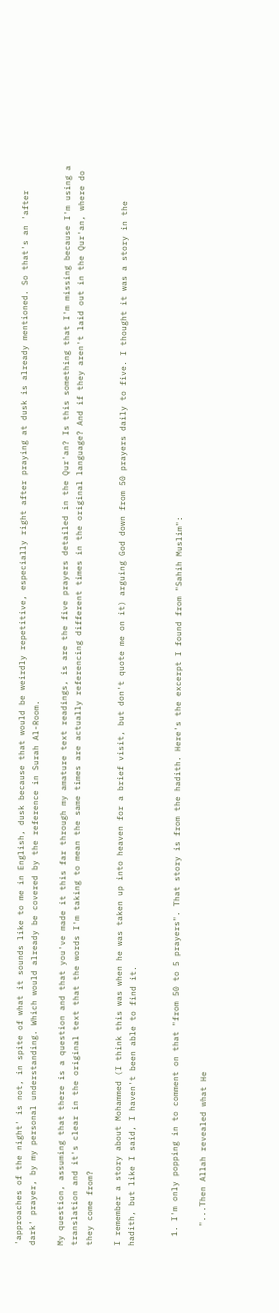'approaches of the night' is not, in spite of what it sounds like to me in English, dusk because that would be weirdly repetitive, especially right after praying at dusk is already mentioned. So that's an 'after dark' prayer, by my personal understanding. Which would already be covered by the reference in Surah Al-Room.

My question, assuming that there is a question and that you've made it this far through my amature text readings, is are the five prayers detailed in the Qur'an? Is this something that I'm missing because I'm using a translation and it's clear in the original text that the words I'm taking to mean the same times are actually referencing different times in the original language? And if they aren't laid out in the Qur'an, where do they come from?

I remember a story about Mohammed (I think this was when he was taken up into heaven for a brief visit, but don't quote me on it) arguing God down from 50 prayers daily to five. I thought it was a story in the hadith, but like I said, I haven't been able to find it.


  1. I'm only popping in to comment on that "from 50 to 5 prayers". That story is from the hadith. Here's the excerpt I found from "Sahih Muslim":

    "...Then Allah revealed what He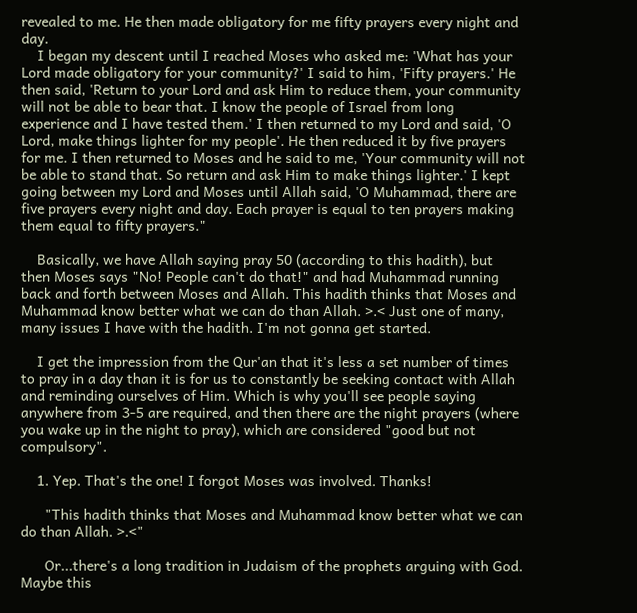revealed to me. He then made obligatory for me fifty prayers every night and day.
    I began my descent until I reached Moses who asked me: 'What has your Lord made obligatory for your community?' I said to him, 'Fifty prayers.' He then said, 'Return to your Lord and ask Him to reduce them, your community will not be able to bear that. I know the people of Israel from long experience and I have tested them.' I then returned to my Lord and said, 'O Lord, make things lighter for my people'. He then reduced it by five prayers for me. I then returned to Moses and he said to me, 'Your community will not be able to stand that. So return and ask Him to make things lighter.' I kept going between my Lord and Moses until Allah said, 'O Muhammad, there are five prayers every night and day. Each prayer is equal to ten prayers making them equal to fifty prayers."

    Basically, we have Allah saying pray 50 (according to this hadith), but then Moses says "No! People can't do that!" and had Muhammad running back and forth between Moses and Allah. This hadith thinks that Moses and Muhammad know better what we can do than Allah. >.< Just one of many, many issues I have with the hadith. I'm not gonna get started.

    I get the impression from the Qur'an that it's less a set number of times to pray in a day than it is for us to constantly be seeking contact with Allah and reminding ourselves of Him. Which is why you'll see people saying anywhere from 3-5 are required, and then there are the night prayers (where you wake up in the night to pray), which are considered "good but not compulsory".

    1. Yep. That's the one! I forgot Moses was involved. Thanks!

      "This hadith thinks that Moses and Muhammad know better what we can do than Allah. >.<"

      Or...there's a long tradition in Judaism of the prophets arguing with God. Maybe this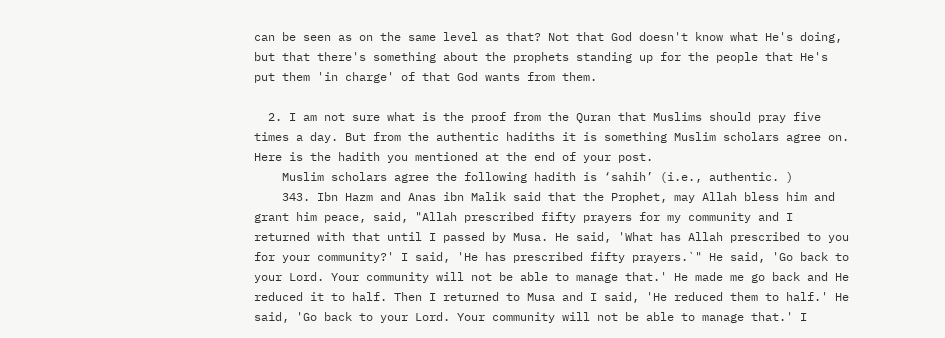can be seen as on the same level as that? Not that God doesn't know what He's doing, but that there's something about the prophets standing up for the people that He's put them 'in charge' of that God wants from them.

  2. I am not sure what is the proof from the Quran that Muslims should pray five times a day. But from the authentic hadiths it is something Muslim scholars agree on. Here is the hadith you mentioned at the end of your post.
    Muslim scholars agree the following hadith is ‘sahih’ (i.e., authentic. )
    343. Ibn Hazm and Anas ibn Malik said that the Prophet, may Allah bless him and grant him peace, said, "Allah prescribed fifty prayers for my community and I returned with that until I passed by Musa. He said, 'What has Allah prescribed to you for your community?' I said, 'He has prescribed fifty prayers.`" He said, 'Go back to your Lord. Your community will not be able to manage that.' He made me go back and He reduced it to half. Then I returned to Musa and I said, 'He reduced them to half.' He said, 'Go back to your Lord. Your community will not be able to manage that.' I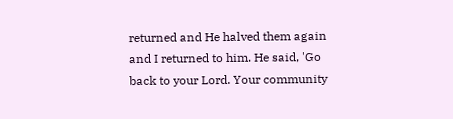returned and He halved them again and I returned to him. He said, 'Go back to your Lord. Your community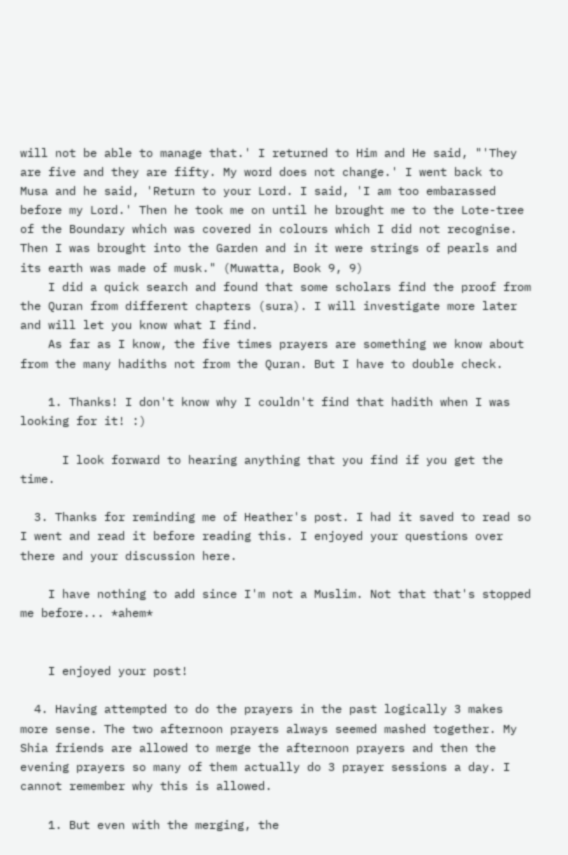will not be able to manage that.' I returned to Him and He said, "'They are five and they are fifty. My word does not change.' I went back to Musa and he said, 'Return to your Lord. I said, 'I am too embarassed before my Lord.' Then he took me on until he brought me to the Lote-tree of the Boundary which was covered in colours which I did not recognise. Then I was brought into the Garden and in it were strings of pearls and its earth was made of musk." (Muwatta, Book 9, 9)
    I did a quick search and found that some scholars find the proof from the Quran from different chapters (sura). I will investigate more later and will let you know what I find.
    As far as I know, the five times prayers are something we know about from the many hadiths not from the Quran. But I have to double check.

    1. Thanks! I don't know why I couldn't find that hadith when I was looking for it! :)

      I look forward to hearing anything that you find if you get the time.

  3. Thanks for reminding me of Heather's post. I had it saved to read so I went and read it before reading this. I enjoyed your questions over there and your discussion here.

    I have nothing to add since I'm not a Muslim. Not that that's stopped me before... *ahem*


    I enjoyed your post!

  4. Having attempted to do the prayers in the past logically 3 makes more sense. The two afternoon prayers always seemed mashed together. My Shia friends are allowed to merge the afternoon prayers and then the evening prayers so many of them actually do 3 prayer sessions a day. I cannot remember why this is allowed.

    1. But even with the merging, the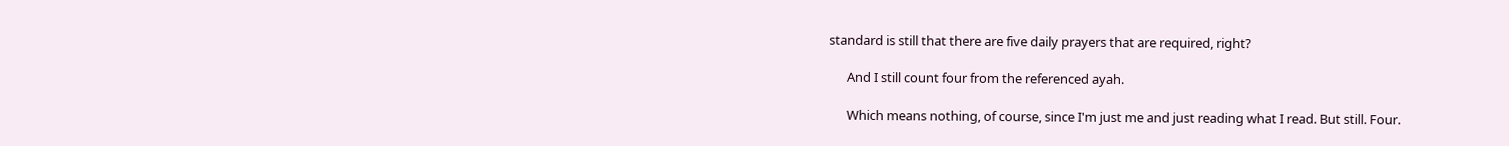standard is still that there are five daily prayers that are required, right?

      And I still count four from the referenced ayah.

      Which means nothing, of course, since I'm just me and just reading what I read. But still. Four.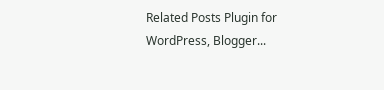Related Posts Plugin for WordPress, Blogger...